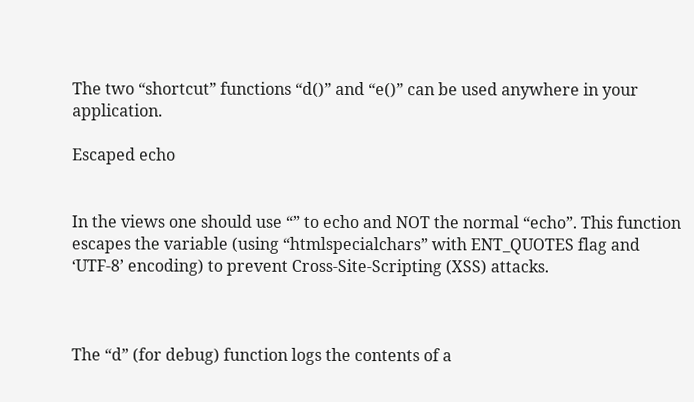The two “shortcut” functions “d()” and “e()” can be used anywhere in your application.

Escaped echo


In the views one should use “” to echo and NOT the normal “echo”. This function escapes the variable (using “htmlspecialchars” with ENT_QUOTES flag and ‘UTF-8’ encoding) to prevent Cross-Site-Scripting (XSS) attacks.



The “d” (for debug) function logs the contents of a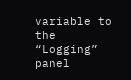variable to the “Logging” panel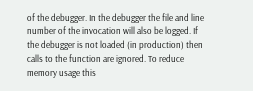of the debugger. In the debugger the file and line number of the invocation will also be logged. If the debugger is not loaded (in production) then calls to the function are ignored. To reduce memory usage this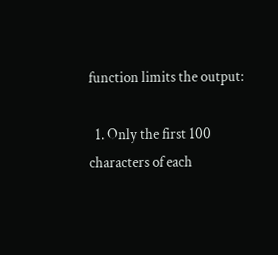function limits the output:

  1. Only the first 100 characters of each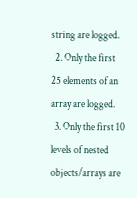string are logged.
  2. Only the first 25 elements of an array are logged.
  3. Only the first 10 levels of nested objects/arrays are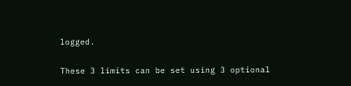logged.

These 3 limits can be set using 3 optional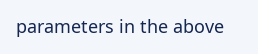parameters in the above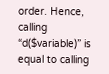order. Hence, calling “d($variable)” is equal to calling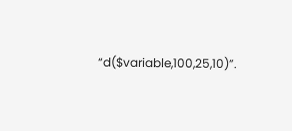“d($variable,100,25,10)”.